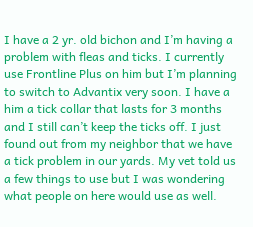I have a 2 yr. old bichon and I’m having a problem with fleas and ticks. I currently use Frontline Plus on him but I’m planning to switch to Advantix very soon. I have a him a tick collar that lasts for 3 months and I still can’t keep the ticks off. I just found out from my neighbor that we have a tick problem in our yards. My vet told us a few things to use but I was wondering what people on here would use as well.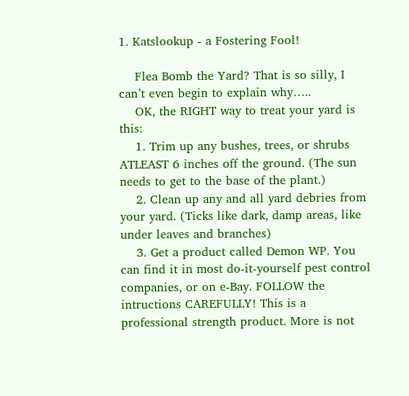1. Katslookup - a Fostering Fool!

    Flea Bomb the Yard? That is so silly, I can’t even begin to explain why…..
    OK, the RIGHT way to treat your yard is this:
    1. Trim up any bushes, trees, or shrubs ATLEAST 6 inches off the ground. (The sun needs to get to the base of the plant.)
    2. Clean up any and all yard debries from your yard. (Ticks like dark, damp areas, like under leaves and branches)
    3. Get a product called Demon WP. You can find it in most do-it-yourself pest control companies, or on e-Bay. FOLLOW the intructions CAREFULLY! This is a professional strength product. More is not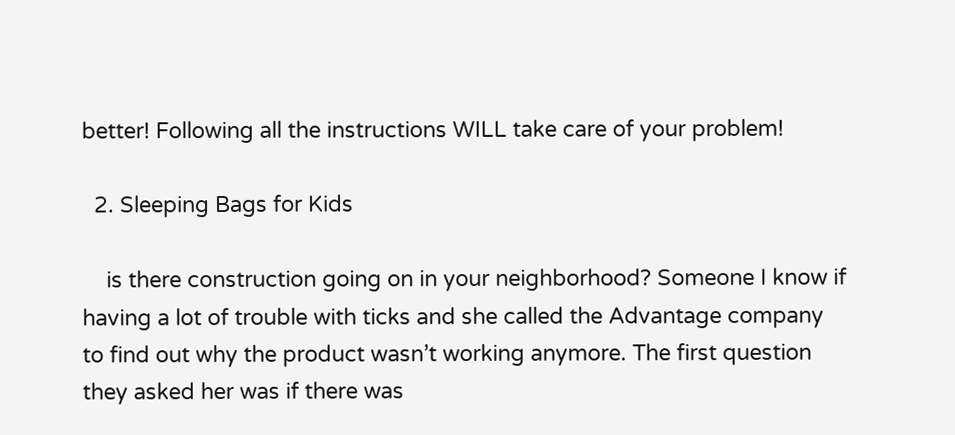better! Following all the instructions WILL take care of your problem!

  2. Sleeping Bags for Kids

    is there construction going on in your neighborhood? Someone I know if having a lot of trouble with ticks and she called the Advantage company to find out why the product wasn’t working anymore. The first question they asked her was if there was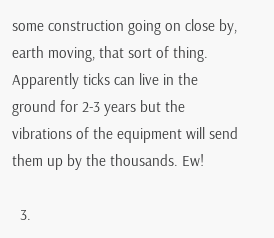some construction going on close by, earth moving, that sort of thing. Apparently ticks can live in the ground for 2-3 years but the vibrations of the equipment will send them up by the thousands. Ew!

  3.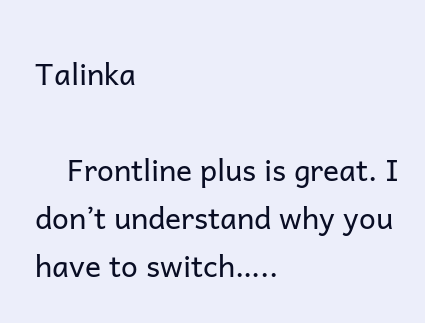Talinka

    Frontline plus is great. I don’t understand why you have to switch…..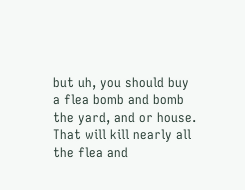but uh, you should buy a flea bomb and bomb the yard, and or house. That will kill nearly all the flea and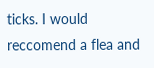ticks. I would reccomend a flea and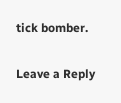tick bomber.

Leave a Reply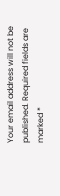Your email address will not be published. Required fields are marked *